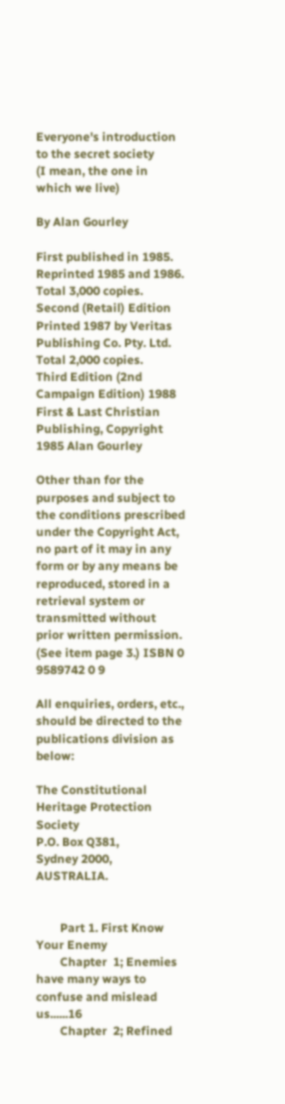Everyone's introduction to the secret society
(I mean, the one in which we live)

By Alan Gourley

First published in 1985. Reprinted 1985 and 1986. Total 3,000 copies.
Second (Retail) Edition Printed 1987 by Veritas Publishing Co. Pty. Ltd. Total 2,000 copies.
Third Edition (2nd Campaign Edition) 1988
First & Last Christian Publishing, Copyright 1985 Alan Gourley

Other than for the purposes and subject to the conditions prescribed under the Copyright Act, no part of it may in any form or by any means be reproduced, stored in a retrieval system or transmitted without prior written permission. (See item page 3.) ISBN 0 9589742 0 9

All enquiries, orders, etc., should be directed to the publications division as below:

The Constitutional Heritage Protection Society
P.O. Box Q381,
Sydney 2000, AUSTRALIA.


        Part 1. First Know Your Enemy
        Chapter  1; Enemies have many ways to confuse and mislead us......16
        Chapter  2; Refined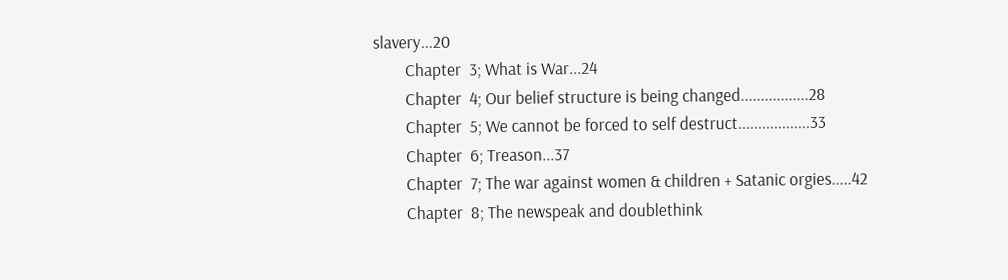slavery...20
        Chapter  3; What is War...24
        Chapter  4; Our belief structure is being changed.................28
        Chapter  5; We cannot be forced to self destruct..................33
        Chapter  6; Treason...37
        Chapter  7; The war against women & children + Satanic orgies.....42
        Chapter  8; The newspeak and doublethink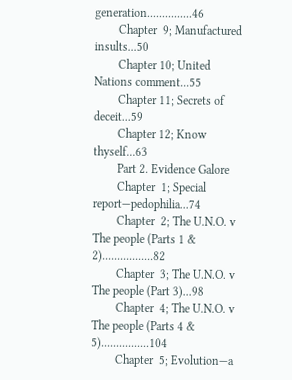generation...............46
        Chapter  9; Manufactured insults...50
        Chapter 10; United Nations comment...55
        Chapter 11; Secrets of deceit...59
        Chapter 12; Know thyself...63
        Part 2. Evidence Galore
        Chapter  1; Special report—pedophilia...74
        Chapter  2; The U.N.O. v The people (Parts 1 & 2).................82
        Chapter  3; The U.N.O. v The people (Part 3)...98
        Chapter  4; The U.N.O. v The people (Parts 4 & 5)................104
        Chapter  5; Evolution—a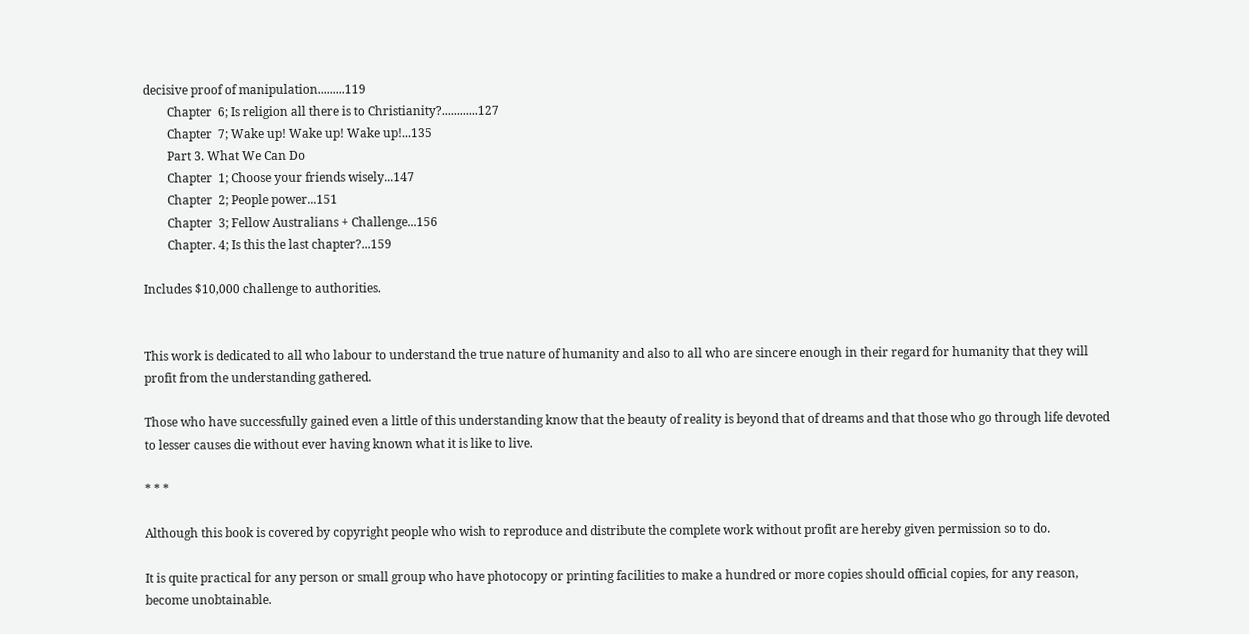decisive proof of manipulation.........119
        Chapter  6; Is religion all there is to Christianity?............127
        Chapter  7; Wake up! Wake up! Wake up!...135
        Part 3. What We Can Do
        Chapter  1; Choose your friends wisely...147
        Chapter  2; People power...151
        Chapter  3; Fellow Australians + Challenge...156
        Chapter. 4; Is this the last chapter?...159

Includes $10,000 challenge to authorities.


This work is dedicated to all who labour to understand the true nature of humanity and also to all who are sincere enough in their regard for humanity that they will profit from the understanding gathered.

Those who have successfully gained even a little of this understanding know that the beauty of reality is beyond that of dreams and that those who go through life devoted to lesser causes die without ever having known what it is like to live.

* * *

Although this book is covered by copyright people who wish to reproduce and distribute the complete work without profit are hereby given permission so to do.

It is quite practical for any person or small group who have photocopy or printing facilities to make a hundred or more copies should official copies, for any reason, become unobtainable.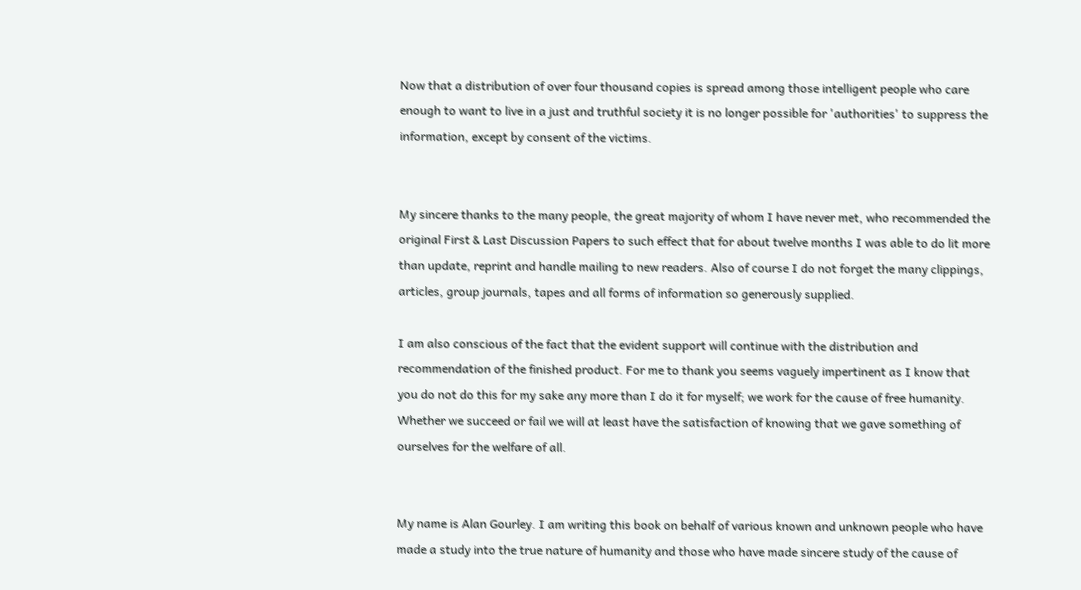Now that a distribution of over four thousand copies is spread among those intelligent people who care enough to want to live in a just and truthful society it is no longer possible for 'authorities' to suppress the information, except by consent of the victims.


My sincere thanks to the many people, the great majority of whom I have never met, who recommended the original First & Last Discussion Papers to such effect that for about twelve months I was able to do lit more than update, reprint and handle mailing to new readers. Also of course I do not forget the many clippings, articles, group journals, tapes and all forms of information so generously supplied.

I am also conscious of the fact that the evident support will continue with the distribution and recommendation of the finished product. For me to thank you seems vaguely impertinent as I know that you do not do this for my sake any more than I do it for myself; we work for the cause of free humanity. Whether we succeed or fail we will at least have the satisfaction of knowing that we gave something of ourselves for the welfare of all.


My name is Alan Gourley. I am writing this book on behalf of various known and unknown people who have made a study into the true nature of humanity and those who have made sincere study of the cause of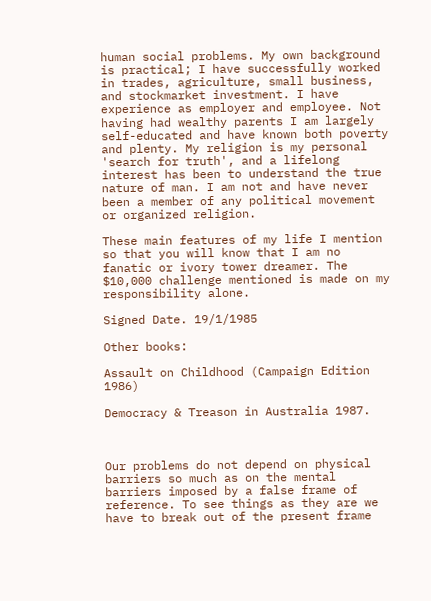human social problems. My own background is practical; I have successfully worked in trades, agriculture, small business, and stockmarket investment. I have experience as employer and employee. Not having had wealthy parents I am largely self-educated and have known both poverty and plenty. My religion is my personal 'search for truth', and a lifelong interest has been to understand the true nature of man. I am not and have never been a member of any political movement or organized religion.

These main features of my life I mention so that you will know that I am no fanatic or ivory tower dreamer. The $10,000 challenge mentioned is made on my responsibility alone.

Signed Date. 19/1/1985

Other books:

Assault on Childhood (Campaign Edition 1986)

Democracy & Treason in Australia 1987.



Our problems do not depend on physical barriers so much as on the mental barriers imposed by a false frame of reference. To see things as they are we have to break out of the present frame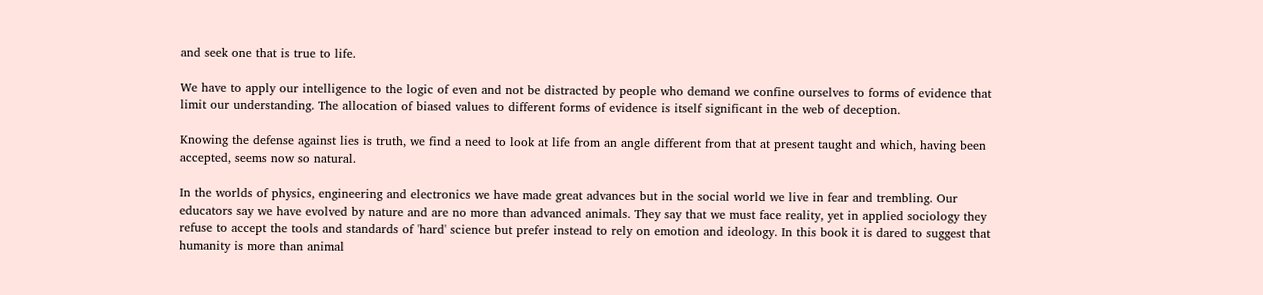and seek one that is true to life.

We have to apply our intelligence to the logic of even and not be distracted by people who demand we confine ourselves to forms of evidence that limit our understanding. The allocation of biased values to different forms of evidence is itself significant in the web of deception.

Knowing the defense against lies is truth, we find a need to look at life from an angle different from that at present taught and which, having been accepted, seems now so natural.

In the worlds of physics, engineering and electronics we have made great advances but in the social world we live in fear and trembling. Our educators say we have evolved by nature and are no more than advanced animals. They say that we must face reality, yet in applied sociology they refuse to accept the tools and standards of 'hard' science but prefer instead to rely on emotion and ideology. In this book it is dared to suggest that humanity is more than animal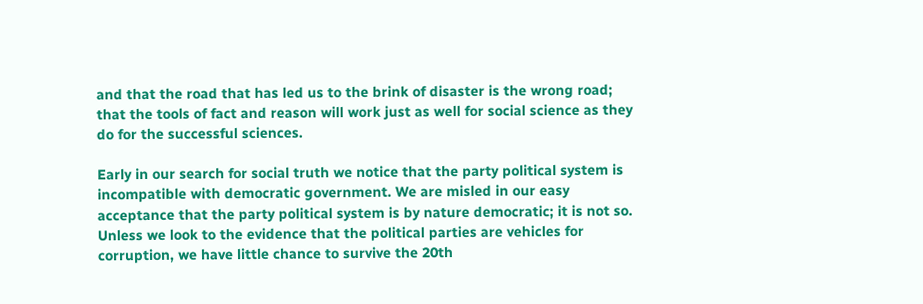and that the road that has led us to the brink of disaster is the wrong road; that the tools of fact and reason will work just as well for social science as they do for the successful sciences.

Early in our search for social truth we notice that the party political system is incompatible with democratic government. We are misled in our easy acceptance that the party political system is by nature democratic; it is not so. Unless we look to the evidence that the political parties are vehicles for corruption, we have little chance to survive the 20th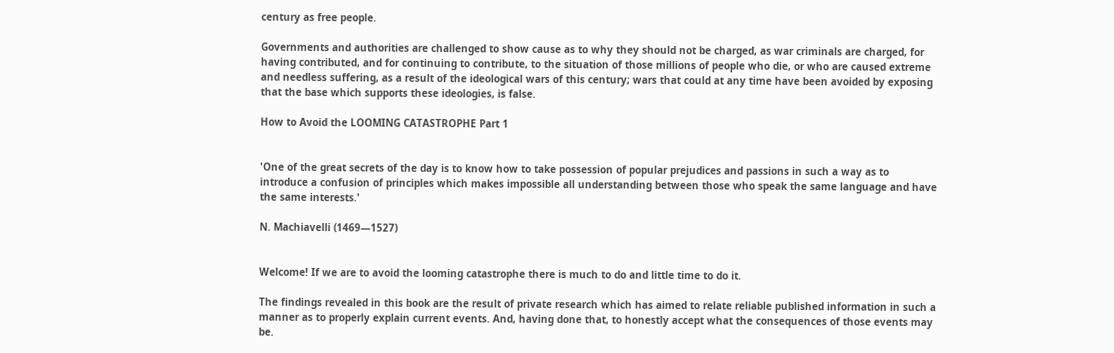century as free people.

Governments and authorities are challenged to show cause as to why they should not be charged, as war criminals are charged, for having contributed, and for continuing to contribute, to the situation of those millions of people who die, or who are caused extreme and needless suffering, as a result of the ideological wars of this century; wars that could at any time have been avoided by exposing that the base which supports these ideologies, is false.

How to Avoid the LOOMING CATASTROPHE Part 1


'One of the great secrets of the day is to know how to take possession of popular prejudices and passions in such a way as to introduce a confusion of principles which makes impossible all understanding between those who speak the same language and have the same interests.'

N. Machiavelli (1469—1527)


Welcome! If we are to avoid the looming catastrophe there is much to do and little time to do it.

The findings revealed in this book are the result of private research which has aimed to relate reliable published information in such a manner as to properly explain current events. And, having done that, to honestly accept what the consequences of those events may be.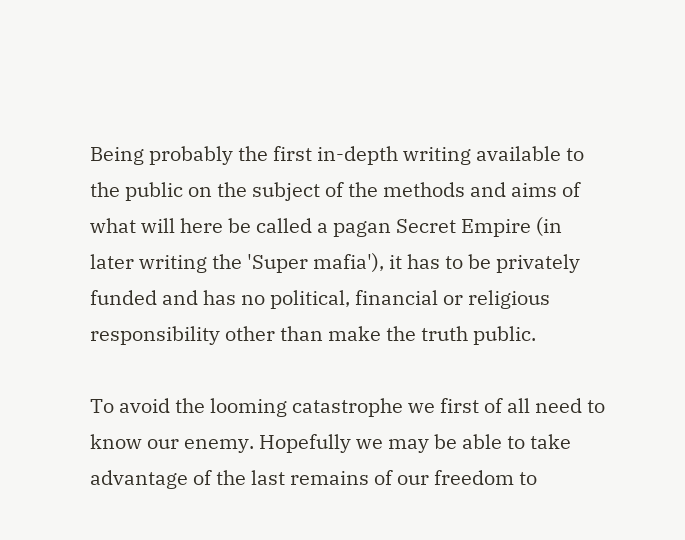Being probably the first in-depth writing available to the public on the subject of the methods and aims of what will here be called a pagan Secret Empire (in later writing the 'Super mafia'), it has to be privately funded and has no political, financial or religious responsibility other than make the truth public.

To avoid the looming catastrophe we first of all need to know our enemy. Hopefully we may be able to take advantage of the last remains of our freedom to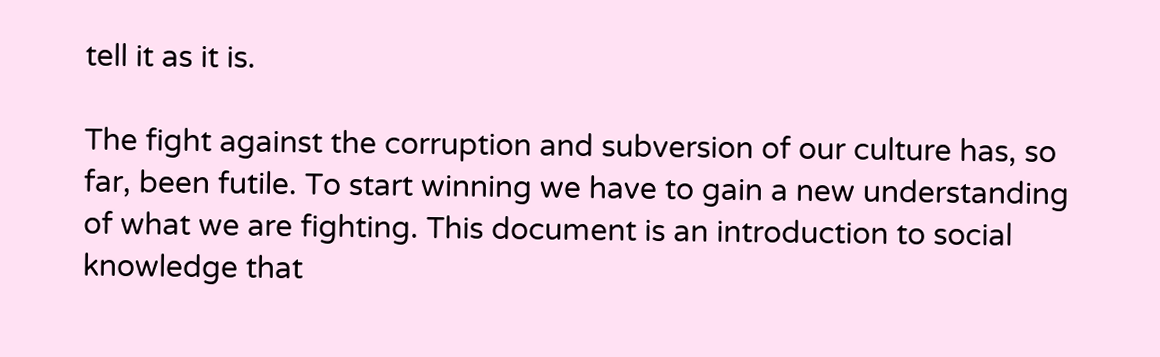tell it as it is.

The fight against the corruption and subversion of our culture has, so far, been futile. To start winning we have to gain a new understanding of what we are fighting. This document is an introduction to social knowledge that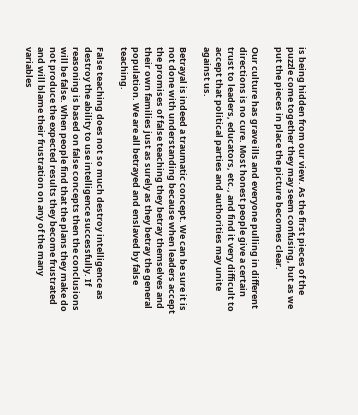is being hidden from our view. As the first pieces of the puzzle come together they may seem confusing, but as we put the pieces in place the picture becomes clear.

Our culture has grave ills and everyone pulling in different directions is no cure. Most honest people give a certain trust to leaders, educators, etc., and find it very difficult to accept that political parties and authorities may unite against us.

Betrayal is indeed a traumatic concept. We can be sure it is not done with understanding because when leaders accept the promises of false teaching they betray themselves and their own families just as surely as they betray the general population. We are all betrayed and enslaved by false teaching.

False teaching does not so much destroy intelligence as destroy the ability to use intelligence successfully. If reasoning is based on false concepts then the conclusions will be false. When people find that the plans they make do not produce the expected results they become frustrated and will blame their frustration on any of the many variables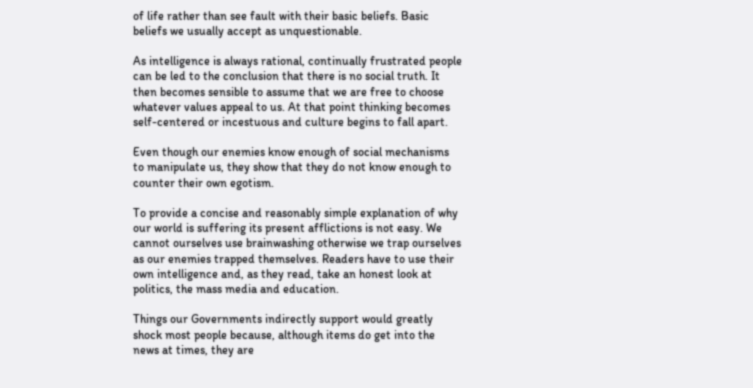of life rather than see fault with their basic beliefs. Basic beliefs we usually accept as unquestionable.

As intelligence is always rational, continually frustrated people can be led to the conclusion that there is no social truth. It then becomes sensible to assume that we are free to choose whatever values appeal to us. At that point thinking becomes self-centered or incestuous and culture begins to fall apart.

Even though our enemies know enough of social mechanisms to manipulate us, they show that they do not know enough to counter their own egotism.

To provide a concise and reasonably simple explanation of why our world is suffering its present afflictions is not easy. We cannot ourselves use brainwashing otherwise we trap ourselves as our enemies trapped themselves. Readers have to use their own intelligence and, as they read, take an honest look at politics, the mass media and education.

Things our Governments indirectly support would greatly shock most people because, although items do get into the news at times, they are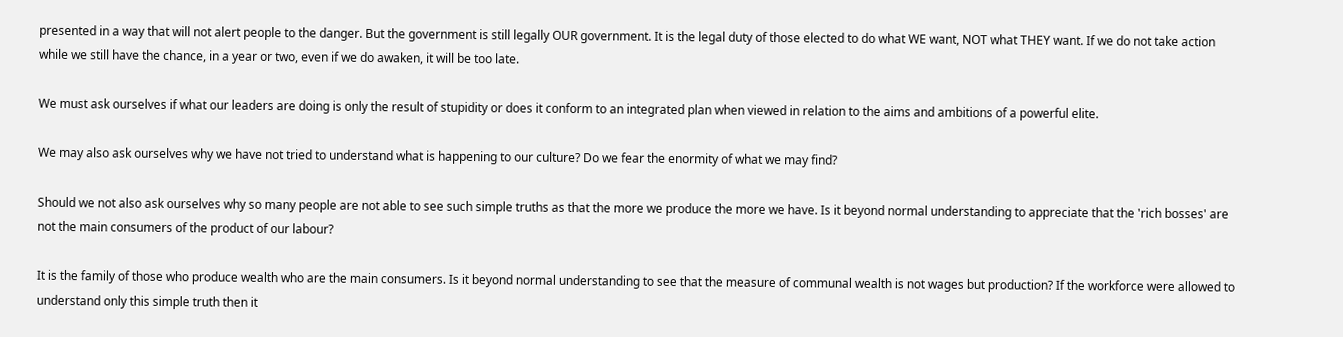presented in a way that will not alert people to the danger. But the government is still legally OUR government. It is the legal duty of those elected to do what WE want, NOT what THEY want. If we do not take action while we still have the chance, in a year or two, even if we do awaken, it will be too late.

We must ask ourselves if what our leaders are doing is only the result of stupidity or does it conform to an integrated plan when viewed in relation to the aims and ambitions of a powerful elite.

We may also ask ourselves why we have not tried to understand what is happening to our culture? Do we fear the enormity of what we may find?

Should we not also ask ourselves why so many people are not able to see such simple truths as that the more we produce the more we have. Is it beyond normal understanding to appreciate that the 'rich bosses' are not the main consumers of the product of our labour?

It is the family of those who produce wealth who are the main consumers. Is it beyond normal understanding to see that the measure of communal wealth is not wages but production? If the workforce were allowed to understand only this simple truth then it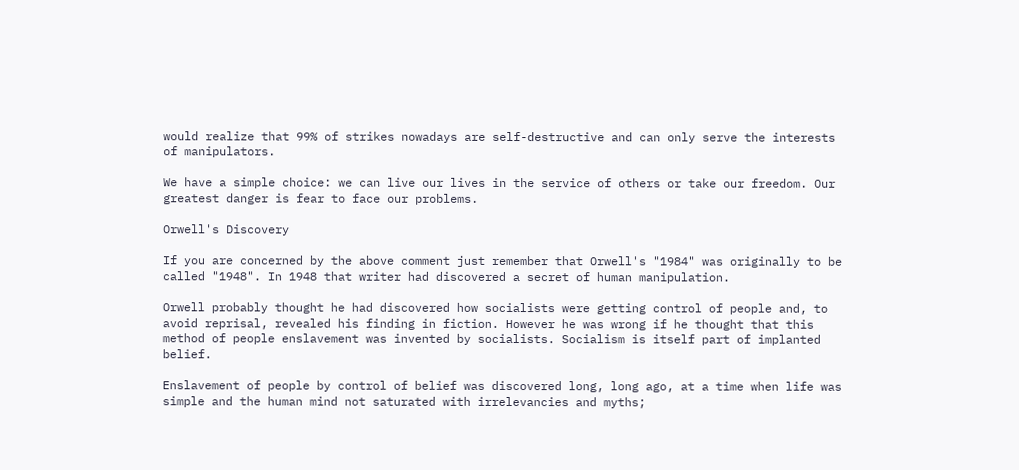would realize that 99% of strikes nowadays are self-destructive and can only serve the interests of manipulators.

We have a simple choice: we can live our lives in the service of others or take our freedom. Our greatest danger is fear to face our problems.

Orwell's Discovery

If you are concerned by the above comment just remember that Orwell's "1984" was originally to be called "1948". In 1948 that writer had discovered a secret of human manipulation.

Orwell probably thought he had discovered how socialists were getting control of people and, to avoid reprisal, revealed his finding in fiction. However he was wrong if he thought that this method of people enslavement was invented by socialists. Socialism is itself part of implanted belief.

Enslavement of people by control of belief was discovered long, long ago, at a time when life was simple and the human mind not saturated with irrelevancies and myths;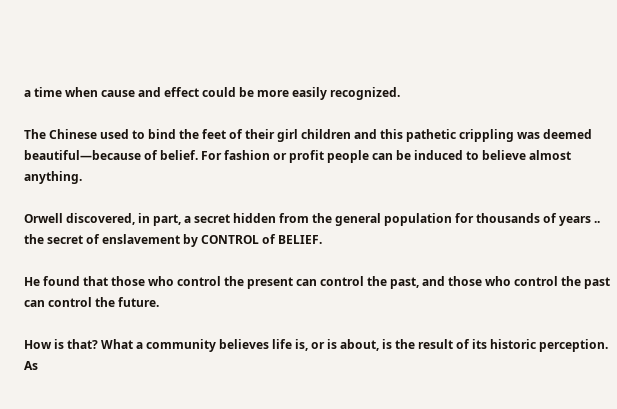a time when cause and effect could be more easily recognized.

The Chinese used to bind the feet of their girl children and this pathetic crippling was deemed beautiful—because of belief. For fashion or profit people can be induced to believe almost anything.

Orwell discovered, in part, a secret hidden from the general population for thousands of years .. the secret of enslavement by CONTROL of BELIEF.

He found that those who control the present can control the past, and those who control the past can control the future.

How is that? What a community believes life is, or is about, is the result of its historic perception. As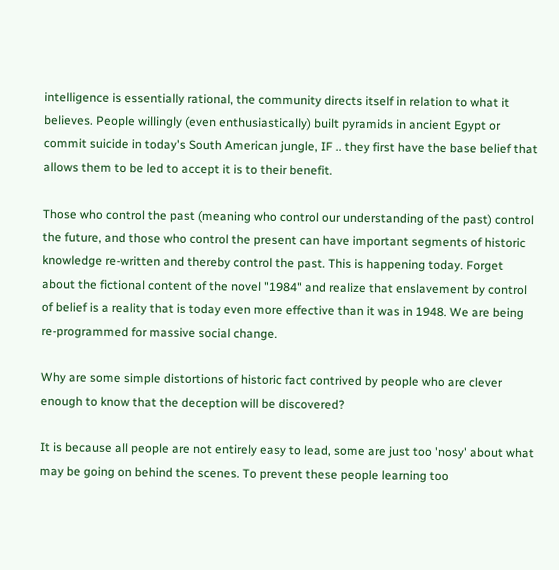intelligence is essentially rational, the community directs itself in relation to what it believes. People willingly (even enthusiastically) built pyramids in ancient Egypt or commit suicide in today's South American jungle, IF .. they first have the base belief that allows them to be led to accept it is to their benefit.

Those who control the past (meaning who control our understanding of the past) control the future, and those who control the present can have important segments of historic knowledge re-written and thereby control the past. This is happening today. Forget about the fictional content of the novel "1984" and realize that enslavement by control of belief is a reality that is today even more effective than it was in 1948. We are being re-programmed for massive social change.

Why are some simple distortions of historic fact contrived by people who are clever enough to know that the deception will be discovered?

It is because all people are not entirely easy to lead, some are just too 'nosy' about what may be going on behind the scenes. To prevent these people learning too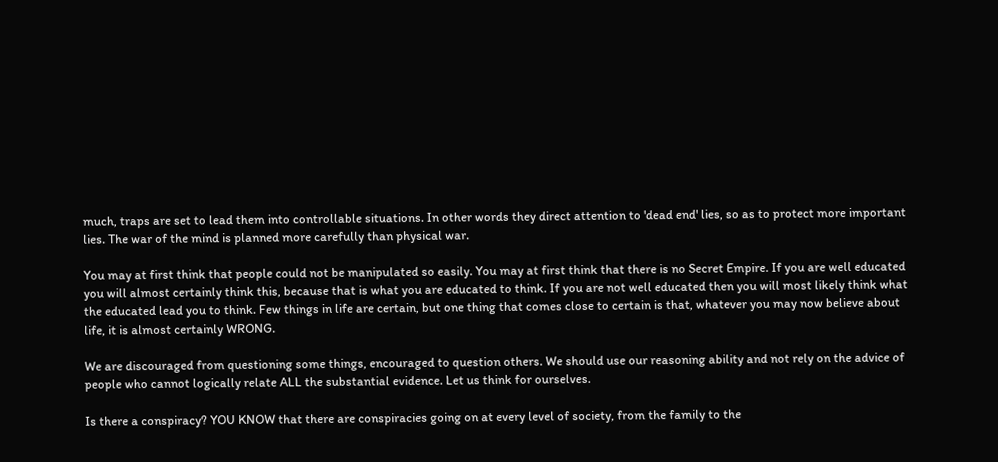much, traps are set to lead them into controllable situations. In other words they direct attention to 'dead end' lies, so as to protect more important lies. The war of the mind is planned more carefully than physical war.

You may at first think that people could not be manipulated so easily. You may at first think that there is no Secret Empire. If you are well educated you will almost certainly think this, because that is what you are educated to think. If you are not well educated then you will most likely think what the educated lead you to think. Few things in life are certain, but one thing that comes close to certain is that, whatever you may now believe about life, it is almost certainly WRONG.

We are discouraged from questioning some things, encouraged to question others. We should use our reasoning ability and not rely on the advice of people who cannot logically relate ALL the substantial evidence. Let us think for ourselves.

Is there a conspiracy? YOU KNOW that there are conspiracies going on at every level of society, from the family to the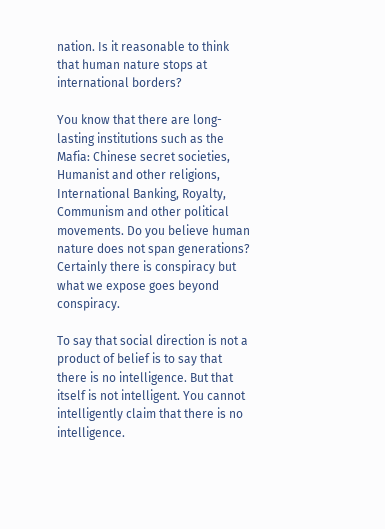nation. Is it reasonable to think that human nature stops at international borders?

You know that there are long-lasting institutions such as the Mafia: Chinese secret societies, Humanist and other religions, International Banking, Royalty, Communism and other political movements. Do you believe human nature does not span generations? Certainly there is conspiracy but what we expose goes beyond conspiracy.

To say that social direction is not a product of belief is to say that there is no intelligence. But that itself is not intelligent. You cannot intelligently claim that there is no intelligence.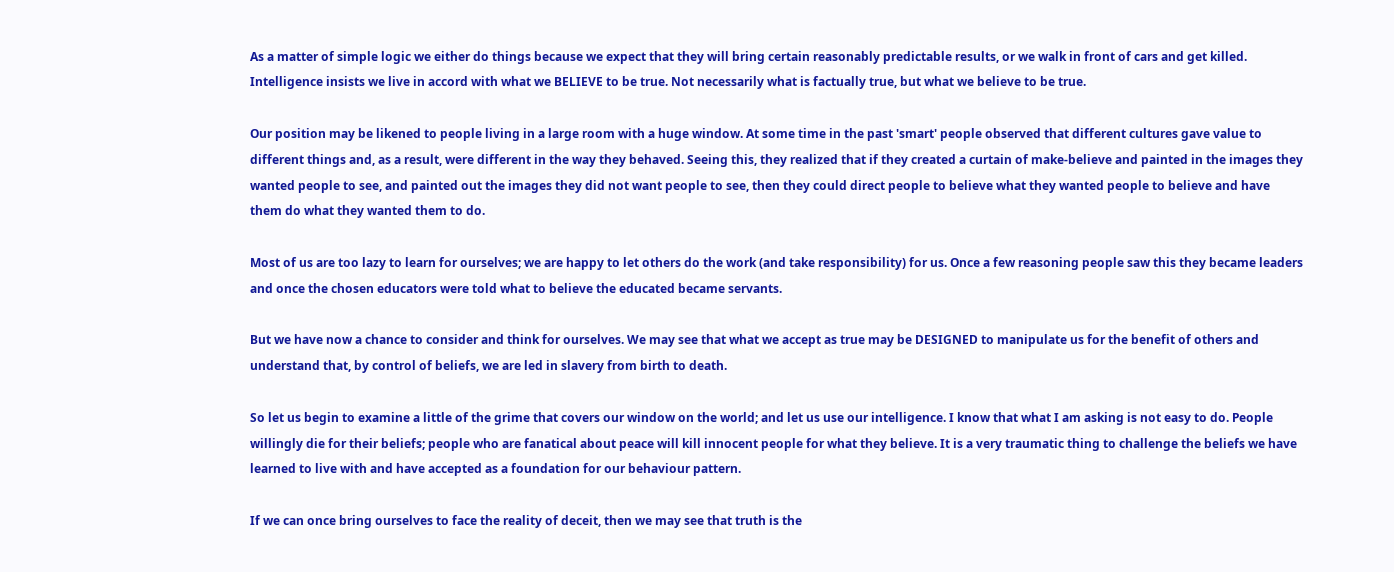As a matter of simple logic we either do things because we expect that they will bring certain reasonably predictable results, or we walk in front of cars and get killed. Intelligence insists we live in accord with what we BELIEVE to be true. Not necessarily what is factually true, but what we believe to be true.

Our position may be likened to people living in a large room with a huge window. At some time in the past 'smart' people observed that different cultures gave value to different things and, as a result, were different in the way they behaved. Seeing this, they realized that if they created a curtain of make-believe and painted in the images they wanted people to see, and painted out the images they did not want people to see, then they could direct people to believe what they wanted people to believe and have them do what they wanted them to do.

Most of us are too lazy to learn for ourselves; we are happy to let others do the work (and take responsibility) for us. Once a few reasoning people saw this they became leaders and once the chosen educators were told what to believe the educated became servants.

But we have now a chance to consider and think for ourselves. We may see that what we accept as true may be DESIGNED to manipulate us for the benefit of others and understand that, by control of beliefs, we are led in slavery from birth to death.

So let us begin to examine a little of the grime that covers our window on the world; and let us use our intelligence. I know that what I am asking is not easy to do. People willingly die for their beliefs; people who are fanatical about peace will kill innocent people for what they believe. It is a very traumatic thing to challenge the beliefs we have learned to live with and have accepted as a foundation for our behaviour pattern.

If we can once bring ourselves to face the reality of deceit, then we may see that truth is the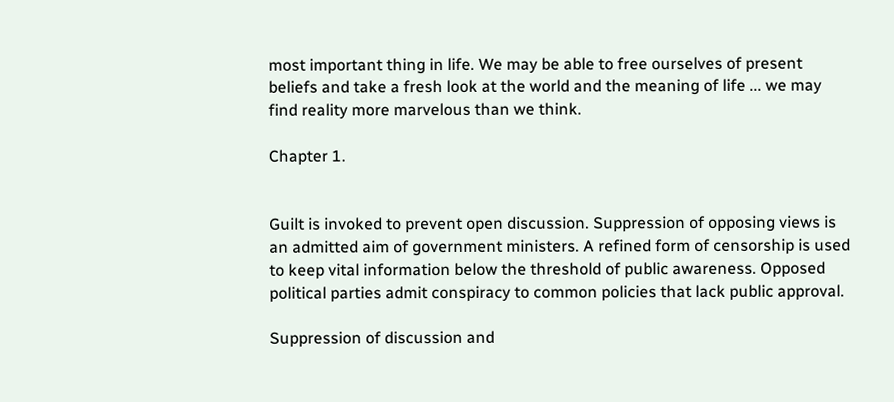most important thing in life. We may be able to free ourselves of present beliefs and take a fresh look at the world and the meaning of life ... we may find reality more marvelous than we think.

Chapter 1.


Guilt is invoked to prevent open discussion. Suppression of opposing views is an admitted aim of government ministers. A refined form of censorship is used to keep vital information below the threshold of public awareness. Opposed political parties admit conspiracy to common policies that lack public approval.

Suppression of discussion and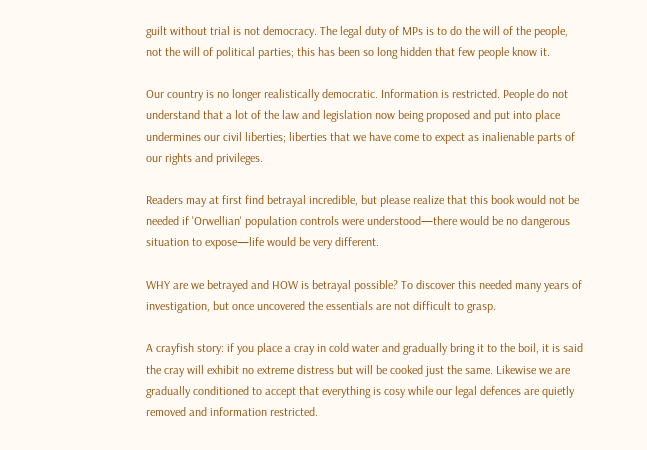guilt without trial is not democracy. The legal duty of MPs is to do the will of the people, not the will of political parties; this has been so long hidden that few people know it.

Our country is no longer realistically democratic. Information is restricted. People do not understand that a lot of the law and legislation now being proposed and put into place undermines our civil liberties; liberties that we have come to expect as inalienable parts of our rights and privileges.

Readers may at first find betrayal incredible, but please realize that this book would not be needed if 'Orwellian' population controls were understood—there would be no dangerous situation to expose—life would be very different.

WHY are we betrayed and HOW is betrayal possible? To discover this needed many years of investigation, but once uncovered the essentials are not difficult to grasp.

A crayfish story: if you place a cray in cold water and gradually bring it to the boil, it is said the cray will exhibit no extreme distress but will be cooked just the same. Likewise we are gradually conditioned to accept that everything is cosy while our legal defences are quietly removed and information restricted.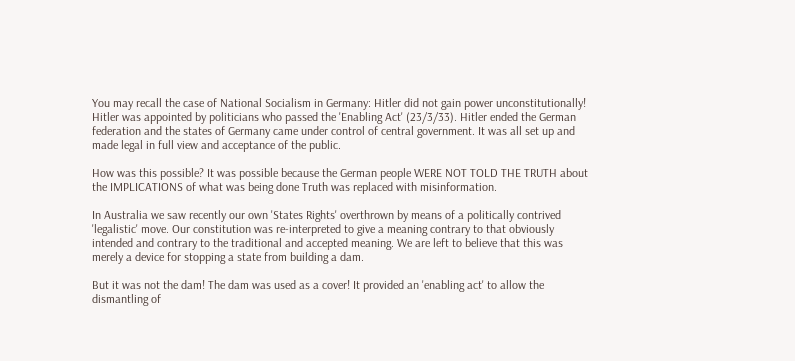You may recall the case of National Socialism in Germany: Hitler did not gain power unconstitutionally! Hitler was appointed by politicians who passed the 'Enabling Act' (23/3/33). Hitler ended the German federation and the states of Germany came under control of central government. It was all set up and made legal in full view and acceptance of the public.

How was this possible? It was possible because the German people WERE NOT TOLD THE TRUTH about the IMPLICATIONS of what was being done Truth was replaced with misinformation.

In Australia we saw recently our own 'States Rights' overthrown by means of a politically contrived 'legalistic' move. Our constitution was re-interpreted to give a meaning contrary to that obviously intended and contrary to the traditional and accepted meaning. We are left to believe that this was merely a device for stopping a state from building a dam.

But it was not the dam! The dam was used as a cover! It provided an 'enabling act' to allow the dismantling of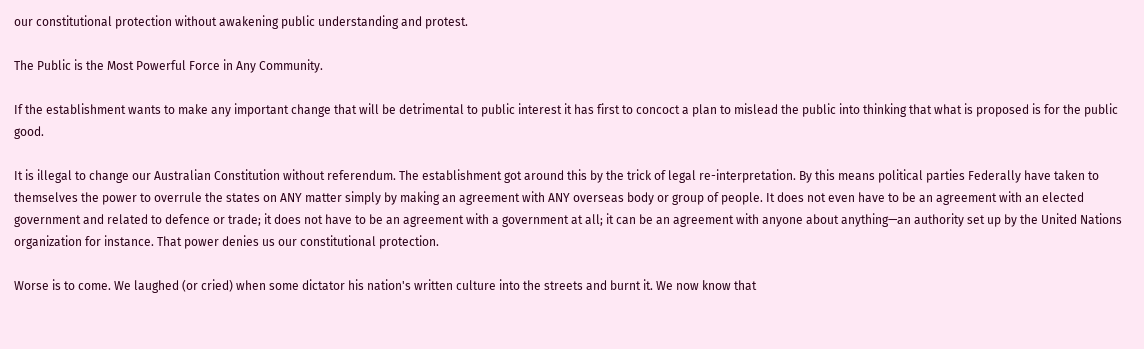our constitutional protection without awakening public understanding and protest.

The Public is the Most Powerful Force in Any Community.

If the establishment wants to make any important change that will be detrimental to public interest it has first to concoct a plan to mislead the public into thinking that what is proposed is for the public good.

It is illegal to change our Australian Constitution without referendum. The establishment got around this by the trick of legal re-interpretation. By this means political parties Federally have taken to themselves the power to overrule the states on ANY matter simply by making an agreement with ANY overseas body or group of people. It does not even have to be an agreement with an elected government and related to defence or trade; it does not have to be an agreement with a government at all; it can be an agreement with anyone about anything—an authority set up by the United Nations organization for instance. That power denies us our constitutional protection.

Worse is to come. We laughed (or cried) when some dictator his nation's written culture into the streets and burnt it. We now know that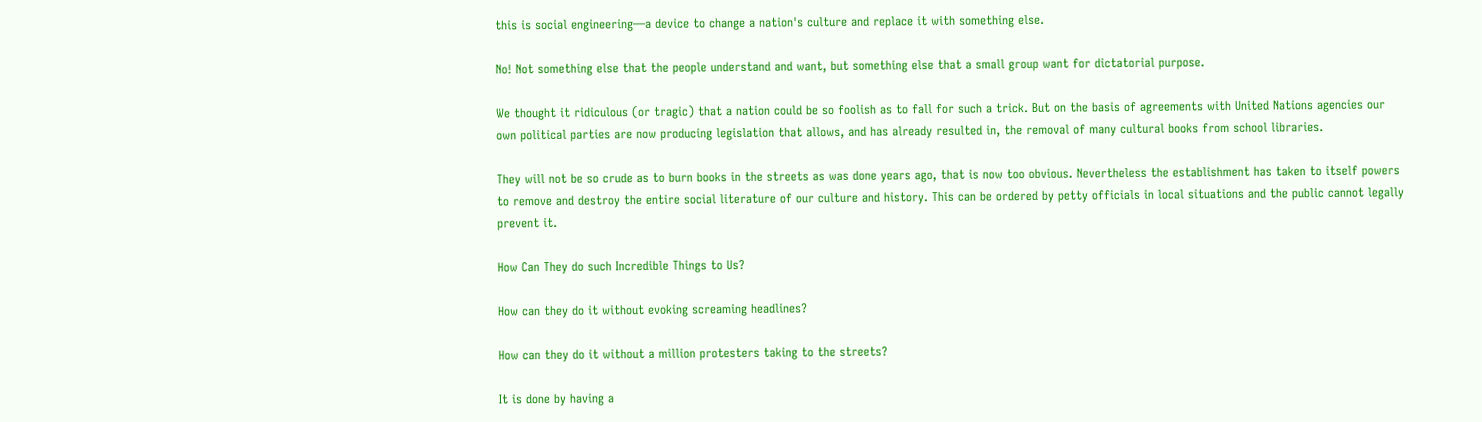this is social engineering—a device to change a nation's culture and replace it with something else.

No! Not something else that the people understand and want, but something else that a small group want for dictatorial purpose.

We thought it ridiculous (or tragic) that a nation could be so foolish as to fall for such a trick. But on the basis of agreements with United Nations agencies our own political parties are now producing legislation that allows, and has already resulted in, the removal of many cultural books from school libraries.

They will not be so crude as to burn books in the streets as was done years ago, that is now too obvious. Nevertheless the establishment has taken to itself powers to remove and destroy the entire social literature of our culture and history. This can be ordered by petty officials in local situations and the public cannot legally prevent it.

How Can They do such Incredible Things to Us?

How can they do it without evoking screaming headlines?

How can they do it without a million protesters taking to the streets?

It is done by having a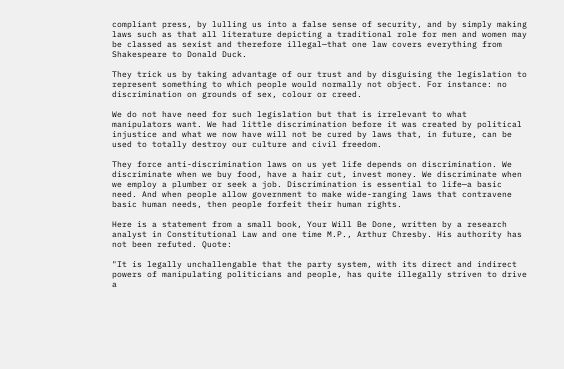compliant press, by lulling us into a false sense of security, and by simply making laws such as that all literature depicting a traditional role for men and women may be classed as sexist and therefore illegal—that one law covers everything from Shakespeare to Donald Duck.

They trick us by taking advantage of our trust and by disguising the legislation to represent something to which people would normally not object. For instance: no discrimination on grounds of sex, colour or creed.

We do not have need for such legislation but that is irrelevant to what manipulators want. We had little discrimination before it was created by political injustice and what we now have will not be cured by laws that, in future, can be used to totally destroy our culture and civil freedom.

They force anti-discrimination laws on us yet life depends on discrimination. We discriminate when we buy food, have a hair cut, invest money. We discriminate when we employ a plumber or seek a job. Discrimination is essential to life—a basic need. And when people allow government to make wide-ranging laws that contravene basic human needs, then people forfeit their human rights.

Here is a statement from a small book, Your Will Be Done, written by a research analyst in Constitutional Law and one time M.P., Arthur Chresby. His authority has not been refuted. Quote:

"It is legally unchallengable that the party system, with its direct and indirect powers of manipulating politicians and people, has quite illegally striven to drive a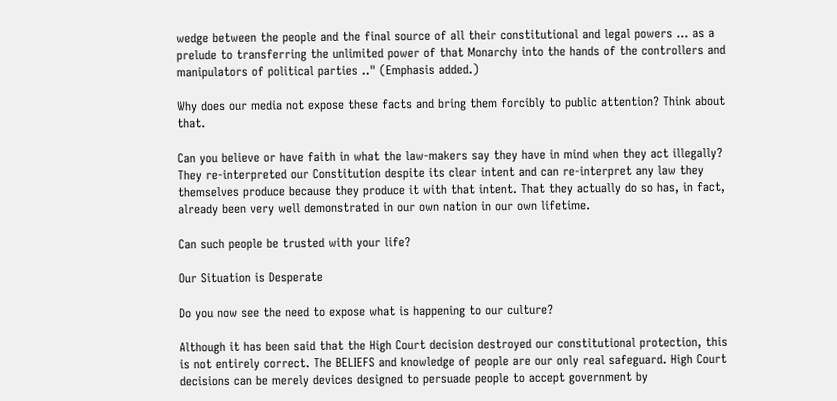wedge between the people and the final source of all their constitutional and legal powers ... as a prelude to transferring the unlimited power of that Monarchy into the hands of the controllers and manipulators of political parties .." (Emphasis added.)

Why does our media not expose these facts and bring them forcibly to public attention? Think about that.

Can you believe or have faith in what the law-makers say they have in mind when they act illegally? They re-interpreted our Constitution despite its clear intent and can re-interpret any law they themselves produce because they produce it with that intent. That they actually do so has, in fact, already been very well demonstrated in our own nation in our own lifetime.

Can such people be trusted with your life?

Our Situation is Desperate

Do you now see the need to expose what is happening to our culture?

Although it has been said that the High Court decision destroyed our constitutional protection, this is not entirely correct. The BELIEFS and knowledge of people are our only real safeguard. High Court decisions can be merely devices designed to persuade people to accept government by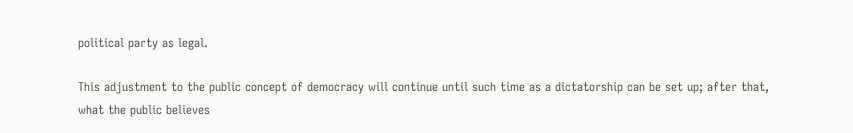political party as legal.

This adjustment to the public concept of democracy will continue until such time as a dictatorship can be set up; after that, what the public believes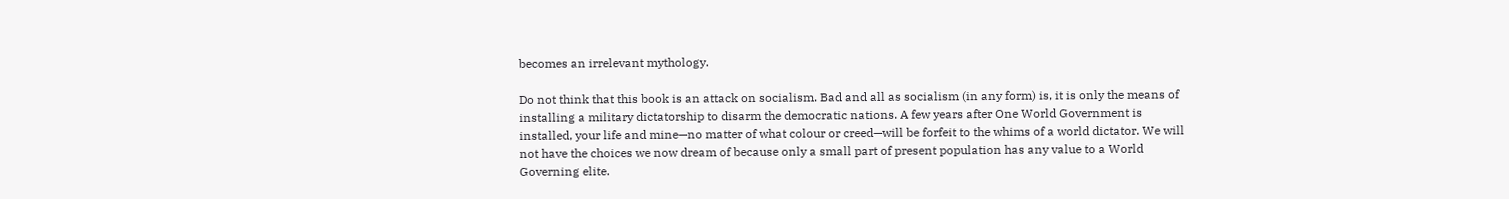becomes an irrelevant mythology.

Do not think that this book is an attack on socialism. Bad and all as socialism (in any form) is, it is only the means of installing a military dictatorship to disarm the democratic nations. A few years after One World Government is installed, your life and mine—no matter of what colour or creed—will be forfeit to the whims of a world dictator. We will not have the choices we now dream of because only a small part of present population has any value to a World Governing elite.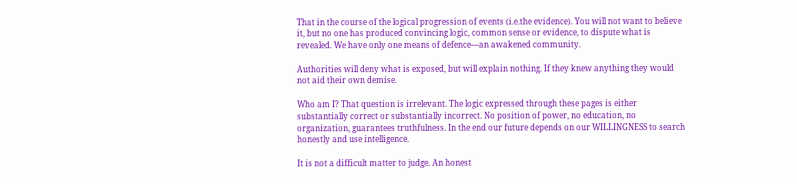That in the course of the logical progression of events (i.e.the evidence). You will not want to believe it, but no one has produced convincing logic, common sense or evidence, to dispute what is revealed. We have only one means of defence—an awakened community.

Authorities will deny what is exposed, but will explain nothing. If they knew anything they would not aid their own demise.

Who am I? That question is irrelevant. The logic expressed through these pages is either substantially correct or substantially incorrect. No position of power, no education, no organization, guarantees truthfulness. In the end our future depends on our WILLINGNESS to search honestly and use intelligence.

It is not a difficult matter to judge. An honest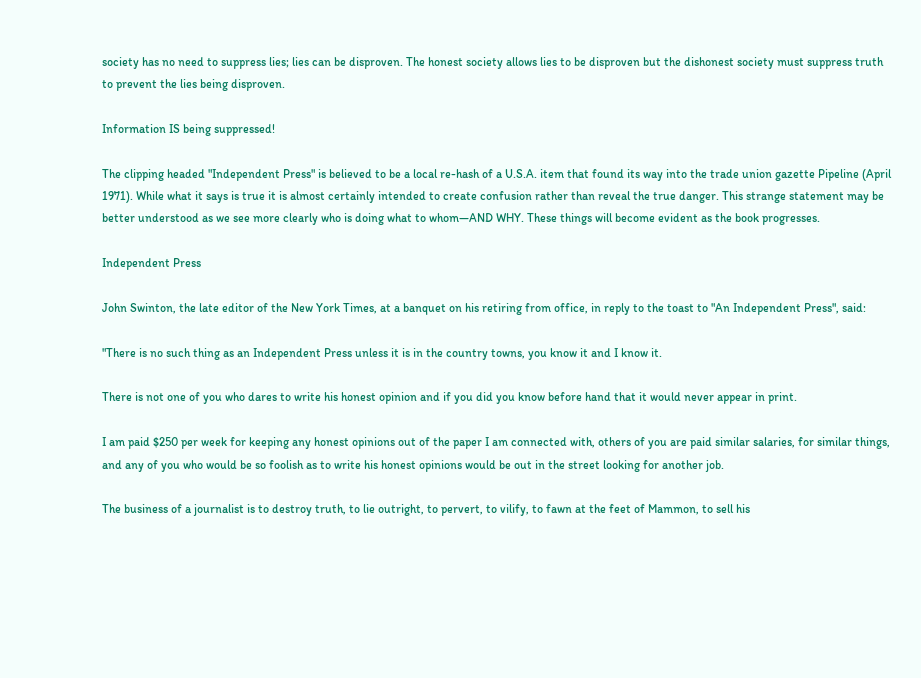society has no need to suppress lies; lies can be disproven. The honest society allows lies to be disproven but the dishonest society must suppress truth to prevent the lies being disproven.

Information IS being suppressed!

The clipping headed "Independent Press" is believed to be a local re-hash of a U.S.A. item that found its way into the trade union gazette Pipeline (April 1971). While what it says is true it is almost certainly intended to create confusion rather than reveal the true danger. This strange statement may be better understood as we see more clearly who is doing what to whom—AND WHY. These things will become evident as the book progresses.

Independent Press

John Swinton, the late editor of the New York Times, at a banquet on his retiring from office, in reply to the toast to "An Independent Press", said:

"There is no such thing as an Independent Press unless it is in the country towns, you know it and I know it.

There is not one of you who dares to write his honest opinion and if you did you know before hand that it would never appear in print.

I am paid $250 per week for keeping any honest opinions out of the paper I am connected with, others of you are paid similar salaries, for similar things, and any of you who would be so foolish as to write his honest opinions would be out in the street looking for another job.

The business of a journalist is to destroy truth, to lie outright, to pervert, to vilify, to fawn at the feet of Mammon, to sell his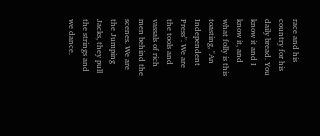race and his country for his daily bread. You know it and I know it, and what folly is this toasting, "An Independent Press". We are the tools and vassals of rich men behind the scenes. We are the Jumping Jacks, they pull the strings and we dance.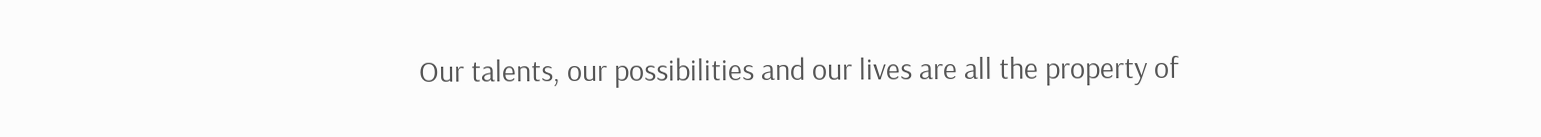Our talents, our possibilities and our lives are all the property of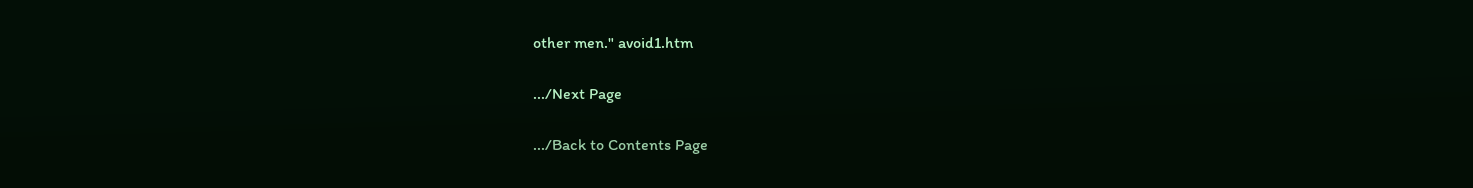other men." avoid1.htm

.../Next Page

.../Back to Contents Page